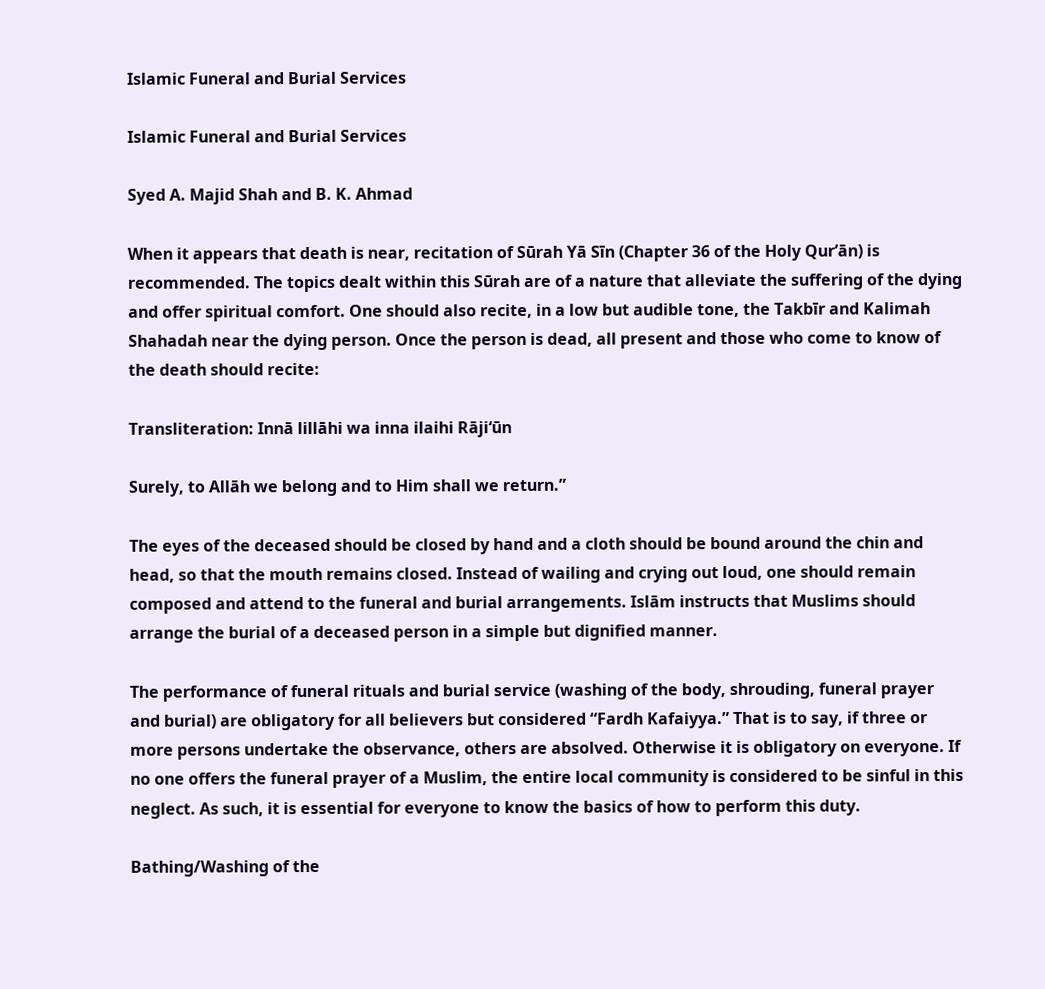Islamic Funeral and Burial Services

Islamic Funeral and Burial Services

Syed A. Majid Shah and B. K. Ahmad

When it appears that death is near, recitation of Sūrah Yā Sīn (Chapter 36 of the Holy Qur’ān) is recommended. The topics dealt within this Sūrah are of a nature that alleviate the suffering of the dying and offer spiritual comfort. One should also recite, in a low but audible tone, the Takbīr and Kalimah Shahadah near the dying person. Once the person is dead, all present and those who come to know of the death should recite:

Transliteration: Innā lillāhi wa inna ilaihi Rāji‘ūn

Surely, to Allāh we belong and to Him shall we return.”

The eyes of the deceased should be closed by hand and a cloth should be bound around the chin and head, so that the mouth remains closed. Instead of wailing and crying out loud, one should remain composed and attend to the funeral and burial arrangements. Islām instructs that Muslims should arrange the burial of a deceased person in a simple but dignified manner.

The performance of funeral rituals and burial service (washing of the body, shrouding, funeral prayer and burial) are obligatory for all believers but considered “Fardh Kafaiyya.” That is to say, if three or more persons undertake the observance, others are absolved. Otherwise it is obligatory on everyone. If no one offers the funeral prayer of a Muslim, the entire local community is considered to be sinful in this neglect. As such, it is essential for everyone to know the basics of how to perform this duty.

Bathing/Washing of the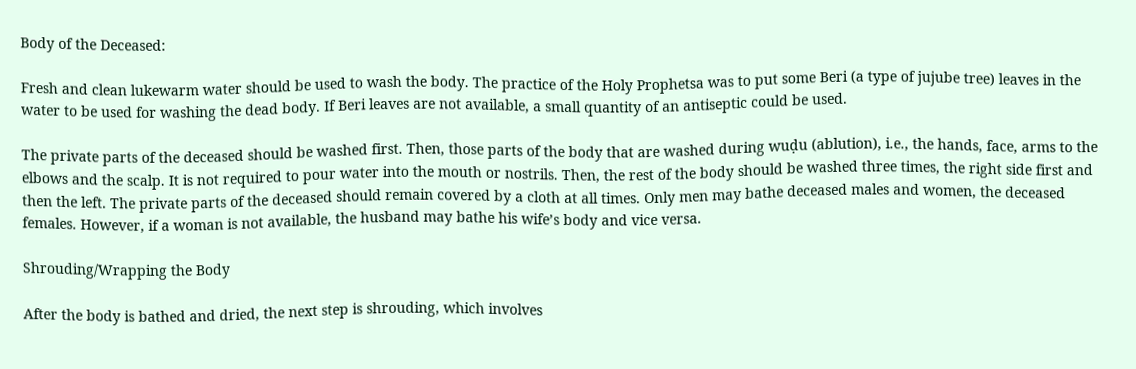Body of the Deceased:

Fresh and clean lukewarm water should be used to wash the body. The practice of the Holy Prophetsa was to put some Beri (a type of jujube tree) leaves in the water to be used for washing the dead body. If Beri leaves are not available, a small quantity of an antiseptic could be used.

The private parts of the deceased should be washed first. Then, those parts of the body that are washed during wuḍu (ablution), i.e., the hands, face, arms to the elbows and the scalp. It is not required to pour water into the mouth or nostrils. Then, the rest of the body should be washed three times, the right side first and then the left. The private parts of the deceased should remain covered by a cloth at all times. Only men may bathe deceased males and women, the deceased females. However, if a woman is not available, the husband may bathe his wife’s body and vice versa.

Shrouding/Wrapping the Body

After the body is bathed and dried, the next step is shrouding, which involves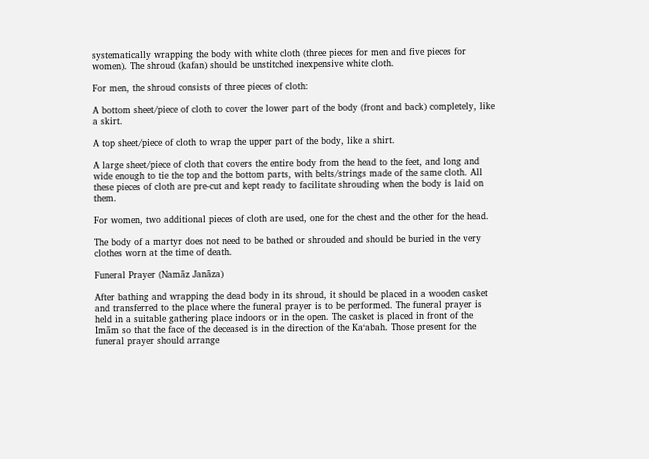systematically wrapping the body with white cloth (three pieces for men and five pieces for women). The shroud (kafan) should be unstitched inexpensive white cloth.

For men, the shroud consists of three pieces of cloth:

A bottom sheet/piece of cloth to cover the lower part of the body (front and back) completely, like a skirt.

A top sheet/piece of cloth to wrap the upper part of the body, like a shirt.

A large sheet/piece of cloth that covers the entire body from the head to the feet, and long and wide enough to tie the top and the bottom parts, with belts/strings made of the same cloth. All these pieces of cloth are pre-cut and kept ready to facilitate shrouding when the body is laid on them.

For women, two additional pieces of cloth are used, one for the chest and the other for the head.

The body of a martyr does not need to be bathed or shrouded and should be buried in the very clothes worn at the time of death.

Funeral Prayer (Namāz Janāza)

After bathing and wrapping the dead body in its shroud, it should be placed in a wooden casket and transferred to the place where the funeral prayer is to be performed. The funeral prayer is held in a suitable gathering place indoors or in the open. The casket is placed in front of the Imām so that the face of the deceased is in the direction of the Ka‘abah. Those present for the funeral prayer should arrange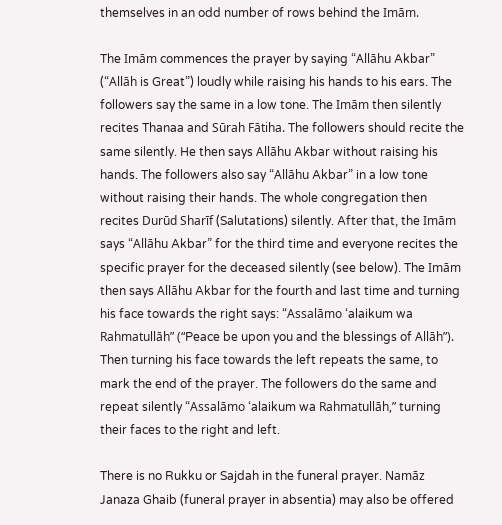themselves in an odd number of rows behind the Imām.

The Imām commences the prayer by saying “Allāhu Akbar” (“Allāh is Great”) loudly while raising his hands to his ears. The followers say the same in a low tone. The Imām then silently recites Thanaa and Sūrah Fātiha. The followers should recite the same silently. He then says Allāhu Akbar without raising his hands. The followers also say “Allāhu Akbar” in a low tone without raising their hands. The whole congregation then recites Durūd Sharīf (Salutations) silently. After that, the Imām says “Allāhu Akbar” for the third time and everyone recites the specific prayer for the deceased silently (see below). The Imām then says Allāhu Akbar for the fourth and last time and turning his face towards the right says: “Assalāmo ‘alaikum wa Rahmatullāh” (“Peace be upon you and the blessings of Allāh”). Then turning his face towards the left repeats the same, to mark the end of the prayer. The followers do the same and repeat silently “Assalāmo ‘alaikum wa Rahmatullāh,” turning their faces to the right and left.

There is no Rukku or Sajdah in the funeral prayer. Namāz Janaza Ghaib (funeral prayer in absentia) may also be offered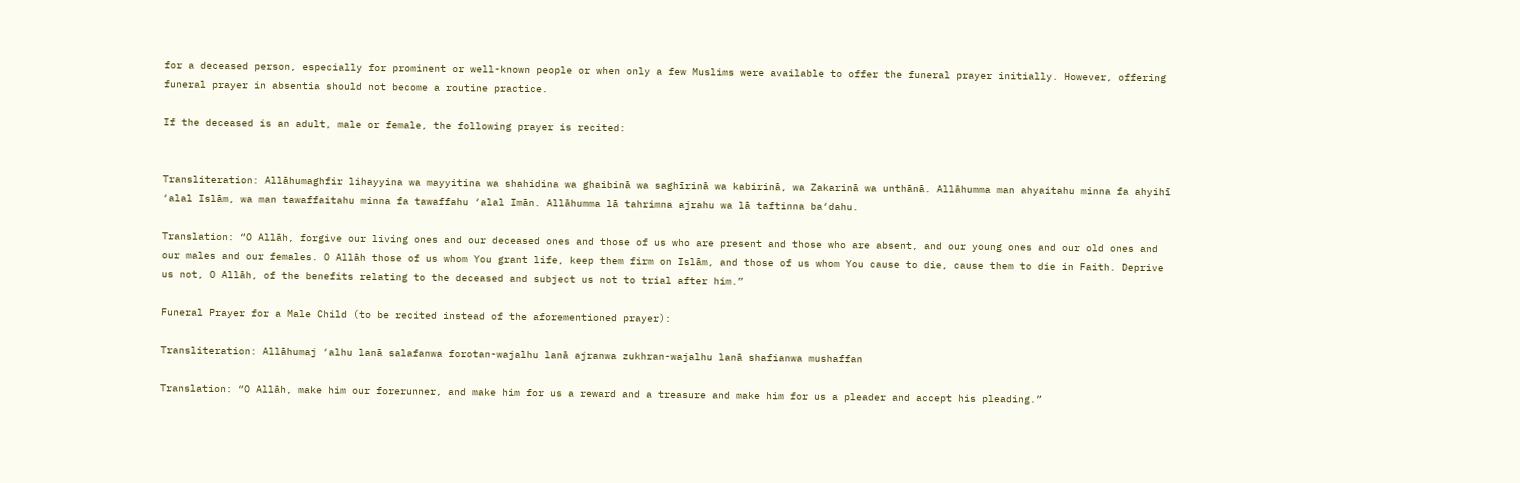for a deceased person, especially for prominent or well-known people or when only a few Muslims were available to offer the funeral prayer initially. However, offering funeral prayer in absentia should not become a routine practice.

If the deceased is an adult, male or female, the following prayer is recited:


Transliteration: Allāhumaghfir lihayyina wa mayyitina wa shahidina wa ghaibinā wa saghīrinā wa kabirinā, wa Zakarinā wa unthānā. Allāhumma man ahyaitahu minna fa ahyihī  ‘alal Islām, wa man tawaffaitahu minna fa tawaffahu ‘alal Imān. Allāhumma lā tahrimna ajrahu wa lā taftinna ba‘dahu.

Translation: “O Allāh, forgive our living ones and our deceased ones and those of us who are present and those who are absent, and our young ones and our old ones and our males and our females. O Allāh those of us whom You grant life, keep them firm on Islām, and those of us whom You cause to die, cause them to die in Faith. Deprive us not, O Allāh, of the benefits relating to the deceased and subject us not to trial after him.”

Funeral Prayer for a Male Child (to be recited instead of the aforementioned prayer):

Transliteration: Allāhumaj ‘alhu lanā salafanwa forotan-wajalhu lanā ajranwa zukhran-wajalhu lanā shafianwa mushaffan

Translation: “O Allāh, make him our forerunner, and make him for us a reward and a treasure and make him for us a pleader and accept his pleading.”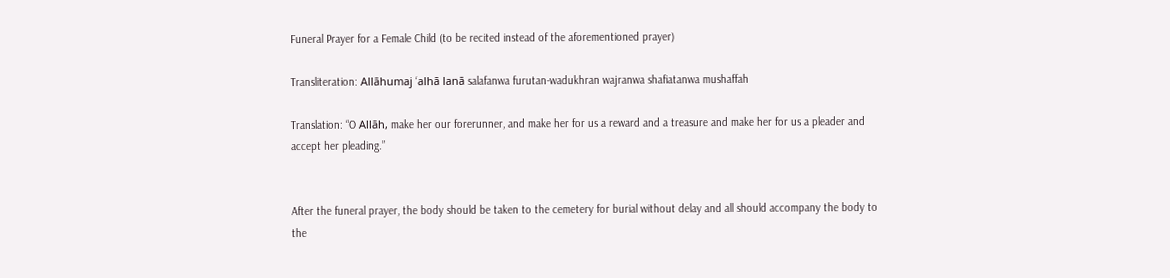Funeral Prayer for a Female Child (to be recited instead of the aforementioned prayer)

Transliteration: Allāhumaj ‘alhā lanā salafanwa furutan-wadukhran wajranwa shafiatanwa mushaffah

Translation: “O Allāh, make her our forerunner, and make her for us a reward and a treasure and make her for us a pleader and accept her pleading.”


After the funeral prayer, the body should be taken to the cemetery for burial without delay and all should accompany the body to the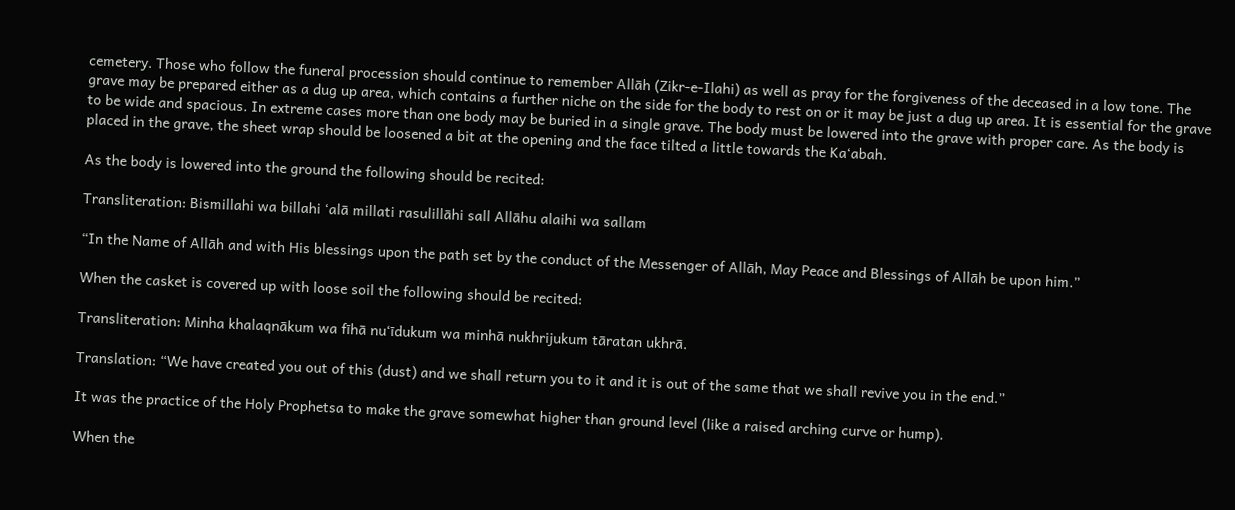cemetery. Those who follow the funeral procession should continue to remember Allāh (Zikr-e-Ilahi) as well as pray for the forgiveness of the deceased in a low tone. The grave may be prepared either as a dug up area, which contains a further niche on the side for the body to rest on or it may be just a dug up area. It is essential for the grave to be wide and spacious. In extreme cases more than one body may be buried in a single grave. The body must be lowered into the grave with proper care. As the body is placed in the grave, the sheet wrap should be loosened a bit at the opening and the face tilted a little towards the Ka‘abah.

As the body is lowered into the ground the following should be recited:

Transliteration: Bismillahi wa billahi ‘alā millati rasulillāhi sall Allāhu alaihi wa sallam

“In the Name of Allāh and with His blessings upon the path set by the conduct of the Messenger of Allāh, May Peace and Blessings of Allāh be upon him.”

When the casket is covered up with loose soil the following should be recited:

Transliteration: Minha khalaqnākum wa fīhā nu‘īdukum wa minhā nukhrijukum tāratan ukhrā.

Translation: “We have created you out of this (dust) and we shall return you to it and it is out of the same that we shall revive you in the end.”

It was the practice of the Holy Prophetsa to make the grave somewhat higher than ground level (like a raised arching curve or hump).

When the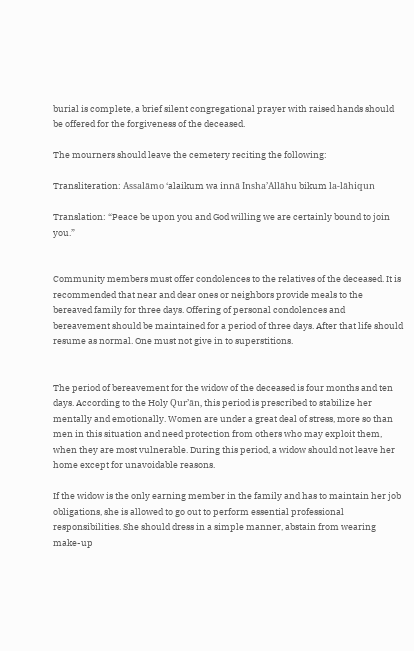burial is complete, a brief silent congregational prayer with raised hands should be offered for the forgiveness of the deceased.

The mourners should leave the cemetery reciting the following:

Transliteration: Assalāmo ‘alaikum wa innā Insha’Allāhu bikum la-lāhiqun

Translation: “Peace be upon you and God willing we are certainly bound to join you.”


Community members must offer condolences to the relatives of the deceased. It is recommended that near and dear ones or neighbors provide meals to the bereaved family for three days. Offering of personal condolences and bereavement should be maintained for a period of three days. After that life should resume as normal. One must not give in to superstitions.


The period of bereavement for the widow of the deceased is four months and ten days. According to the Holy Qur’ān, this period is prescribed to stabilize her mentally and emotionally. Women are under a great deal of stress, more so than men in this situation and need protection from others who may exploit them, when they are most vulnerable. During this period, a widow should not leave her home except for unavoidable reasons.

If the widow is the only earning member in the family and has to maintain her job obligations, she is allowed to go out to perform essential professional responsibilities. She should dress in a simple manner, abstain from wearing make-up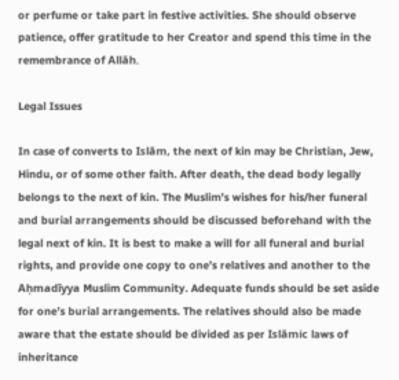or perfume or take part in festive activities. She should observe patience, offer gratitude to her Creator and spend this time in the remembrance of Allāh.

Legal Issues

In case of converts to Islām, the next of kin may be Christian, Jew, Hindu, or of some other faith. After death, the dead body legally belongs to the next of kin. The Muslim’s wishes for his/her funeral and burial arrangements should be discussed beforehand with the legal next of kin. It is best to make a will for all funeral and burial rights, and provide one copy to one’s relatives and another to the Aḥmadīyya Muslim Community. Adequate funds should be set aside for one’s burial arrangements. The relatives should also be made aware that the estate should be divided as per Islāmic laws of inheritance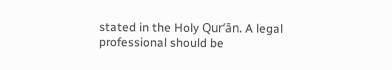stated in the Holy Qur’ān. A legal professional should be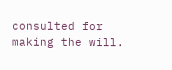consulted for making the will.